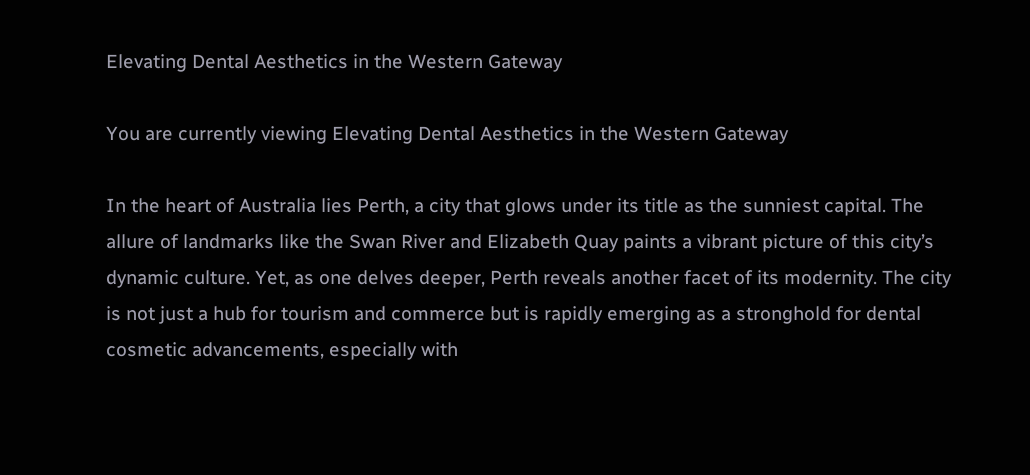Elevating Dental Aesthetics in the Western Gateway

You are currently viewing Elevating Dental Aesthetics in the Western Gateway

In the heart of Australia lies Perth, a city that glows under its title as the sunniest capital. The allure of landmarks like the Swan River and Elizabeth Quay paints a vibrant picture of this city’s dynamic culture. Yet, as one delves deeper, Perth reveals another facet of its modernity. The city is not just a hub for tourism and commerce but is rapidly emerging as a stronghold for dental cosmetic advancements, especially with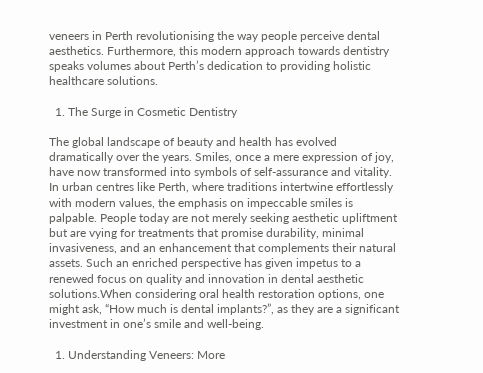veneers in Perth revolutionising the way people perceive dental aesthetics. Furthermore, this modern approach towards dentistry speaks volumes about Perth’s dedication to providing holistic healthcare solutions.

  1. The Surge in Cosmetic Dentistry

The global landscape of beauty and health has evolved dramatically over the years. Smiles, once a mere expression of joy, have now transformed into symbols of self-assurance and vitality. In urban centres like Perth, where traditions intertwine effortlessly with modern values, the emphasis on impeccable smiles is palpable. People today are not merely seeking aesthetic upliftment but are vying for treatments that promise durability, minimal invasiveness, and an enhancement that complements their natural assets. Such an enriched perspective has given impetus to a renewed focus on quality and innovation in dental aesthetic solutions.When considering oral health restoration options, one might ask, “How much is dental implants?”, as they are a significant investment in one’s smile and well-being.

  1. Understanding Veneers: More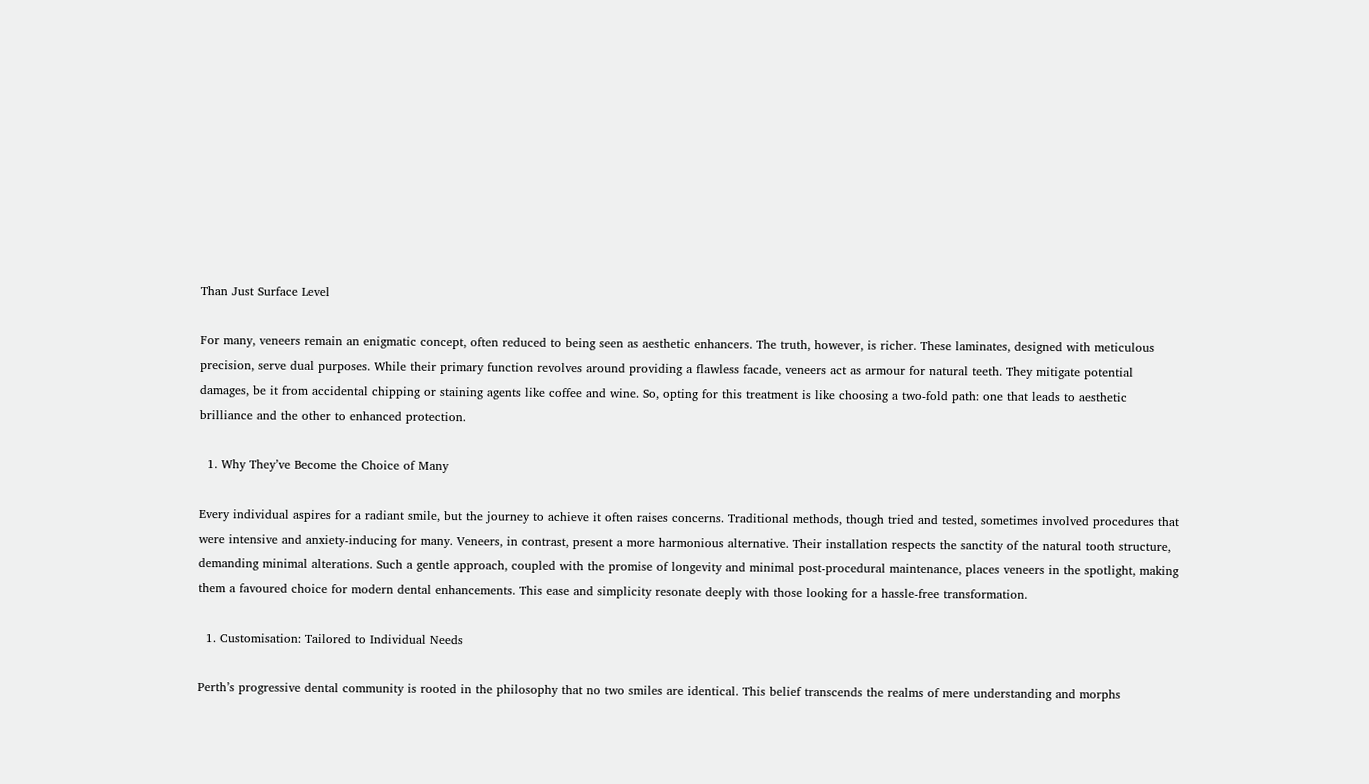Than Just Surface Level

For many, veneers remain an enigmatic concept, often reduced to being seen as aesthetic enhancers. The truth, however, is richer. These laminates, designed with meticulous precision, serve dual purposes. While their primary function revolves around providing a flawless facade, veneers act as armour for natural teeth. They mitigate potential damages, be it from accidental chipping or staining agents like coffee and wine. So, opting for this treatment is like choosing a two-fold path: one that leads to aesthetic brilliance and the other to enhanced protection.

  1. Why They’ve Become the Choice of Many

Every individual aspires for a radiant smile, but the journey to achieve it often raises concerns. Traditional methods, though tried and tested, sometimes involved procedures that were intensive and anxiety-inducing for many. Veneers, in contrast, present a more harmonious alternative. Their installation respects the sanctity of the natural tooth structure, demanding minimal alterations. Such a gentle approach, coupled with the promise of longevity and minimal post-procedural maintenance, places veneers in the spotlight, making them a favoured choice for modern dental enhancements. This ease and simplicity resonate deeply with those looking for a hassle-free transformation.

  1. Customisation: Tailored to Individual Needs

Perth’s progressive dental community is rooted in the philosophy that no two smiles are identical. This belief transcends the realms of mere understanding and morphs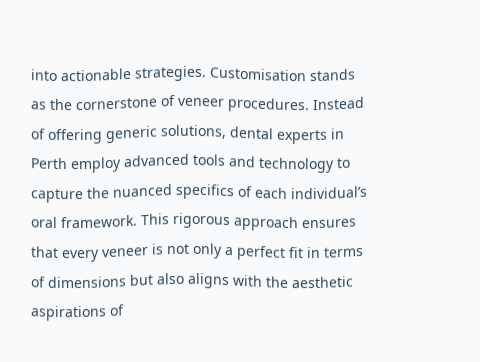into actionable strategies. Customisation stands as the cornerstone of veneer procedures. Instead of offering generic solutions, dental experts in Perth employ advanced tools and technology to capture the nuanced specifics of each individual’s oral framework. This rigorous approach ensures that every veneer is not only a perfect fit in terms of dimensions but also aligns with the aesthetic aspirations of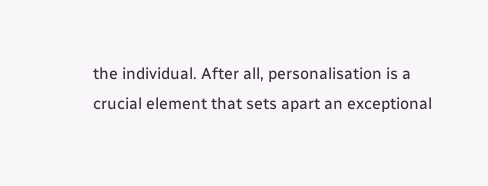the individual. After all, personalisation is a crucial element that sets apart an exceptional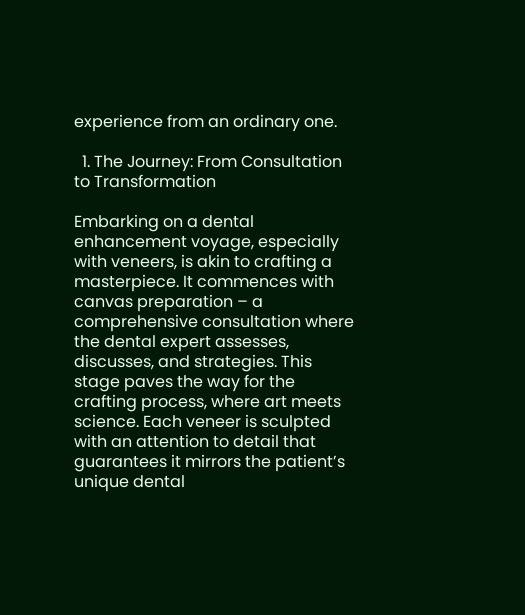experience from an ordinary one.

  1. The Journey: From Consultation to Transformation

Embarking on a dental enhancement voyage, especially with veneers, is akin to crafting a masterpiece. It commences with canvas preparation – a comprehensive consultation where the dental expert assesses, discusses, and strategies. This stage paves the way for the crafting process, where art meets science. Each veneer is sculpted with an attention to detail that guarantees it mirrors the patient’s unique dental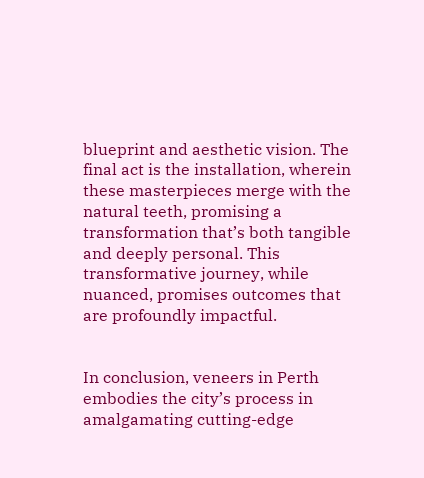blueprint and aesthetic vision. The final act is the installation, wherein these masterpieces merge with the natural teeth, promising a transformation that’s both tangible and deeply personal. This transformative journey, while nuanced, promises outcomes that are profoundly impactful.


In conclusion, veneers in Perth embodies the city’s process in amalgamating cutting-edge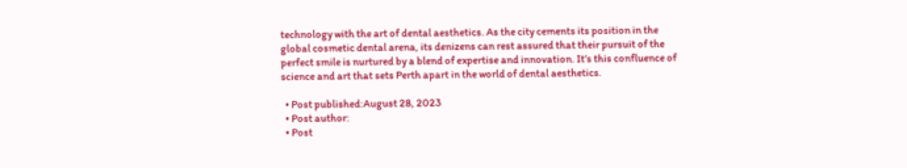technology with the art of dental aesthetics. As the city cements its position in the global cosmetic dental arena, its denizens can rest assured that their pursuit of the perfect smile is nurtured by a blend of expertise and innovation. It’s this confluence of science and art that sets Perth apart in the world of dental aesthetics.

  • Post published:August 28, 2023
  • Post author:
  • Post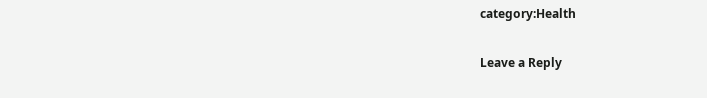category:Health

Leave a Reply